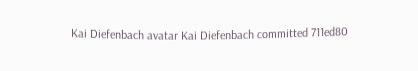Kai Diefenbach avatar Kai Diefenbach committed 711ed80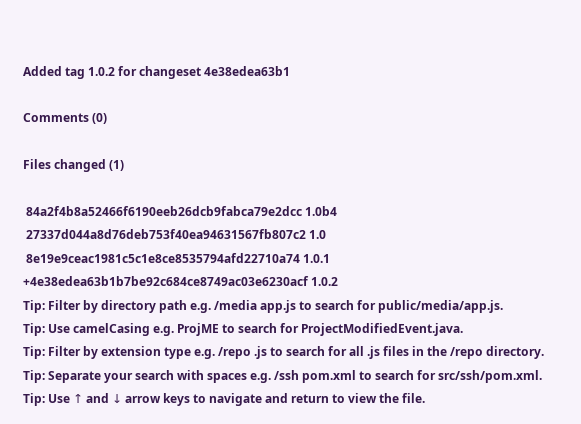Added tag 1.0.2 for changeset 4e38edea63b1

Comments (0)

Files changed (1)

 84a2f4b8a52466f6190eeb26dcb9fabca79e2dcc 1.0b4
 27337d044a8d76deb753f40ea94631567fb807c2 1.0
 8e19e9ceac1981c5c1e8ce8535794afd22710a74 1.0.1
+4e38edea63b1b7be92c684ce8749ac03e6230acf 1.0.2
Tip: Filter by directory path e.g. /media app.js to search for public/media/app.js.
Tip: Use camelCasing e.g. ProjME to search for ProjectModifiedEvent.java.
Tip: Filter by extension type e.g. /repo .js to search for all .js files in the /repo directory.
Tip: Separate your search with spaces e.g. /ssh pom.xml to search for src/ssh/pom.xml.
Tip: Use ↑ and ↓ arrow keys to navigate and return to view the file.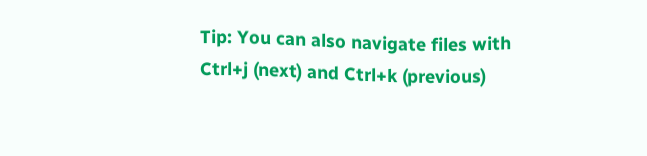Tip: You can also navigate files with Ctrl+j (next) and Ctrl+k (previous)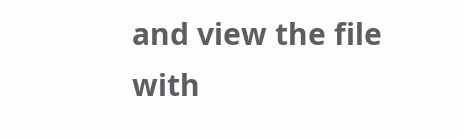and view the file with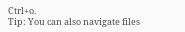Ctrl+o.
Tip: You can also navigate files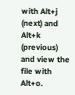with Alt+j (next) and Alt+k (previous) and view the file with Alt+o.